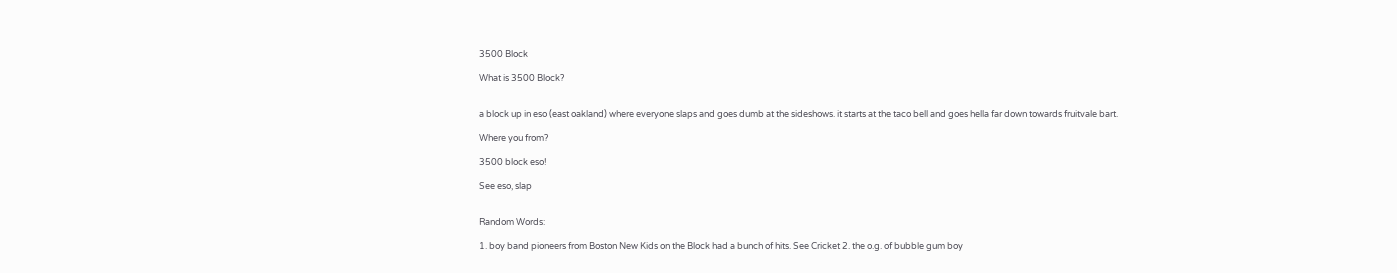3500 Block

What is 3500 Block?


a block up in eso (east oakland) where everyone slaps and goes dumb at the sideshows. it starts at the taco bell and goes hella far down towards fruitvale bart.

Where you from?

3500 block eso!

See eso, slap


Random Words:

1. boy band pioneers from Boston New Kids on the Block had a bunch of hits. See Cricket 2. the o.g. of bubble gum boy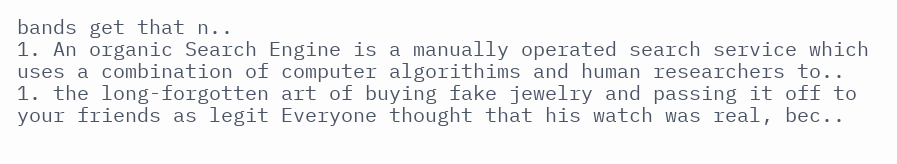bands get that n..
1. An organic Search Engine is a manually operated search service which uses a combination of computer algorithims and human researchers to..
1. the long-forgotten art of buying fake jewelry and passing it off to your friends as legit Everyone thought that his watch was real, bec..